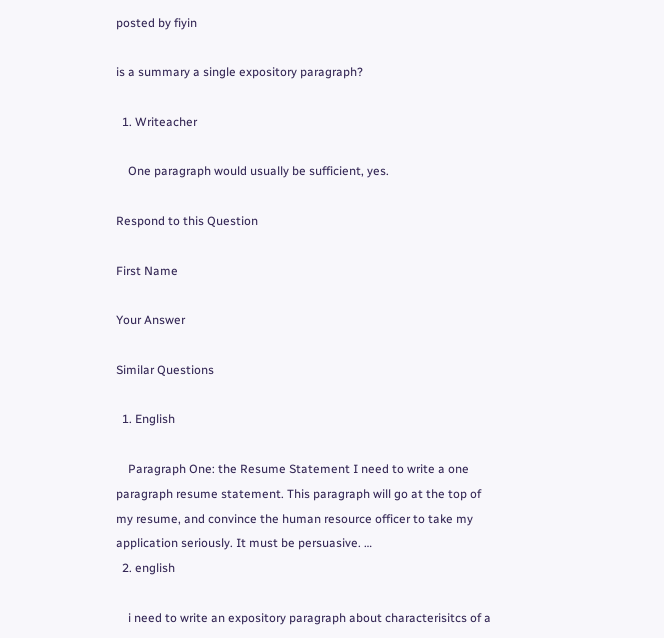posted by fiyin

is a summary a single expository paragraph?

  1. Writeacher

    One paragraph would usually be sufficient, yes.

Respond to this Question

First Name

Your Answer

Similar Questions

  1. English

    Paragraph One: the Resume Statement I need to write a one paragraph resume statement. This paragraph will go at the top of my resume, and convince the human resource officer to take my application seriously. It must be persuasive. …
  2. english

    i need to write an expository paragraph about characterisitcs of a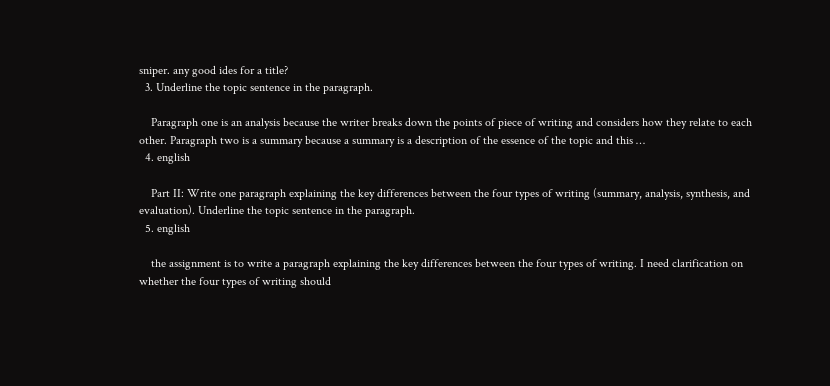sniper. any good ides for a title?
  3. Underline the topic sentence in the paragraph.

    Paragraph one is an analysis because the writer breaks down the points of piece of writing and considers how they relate to each other. Paragraph two is a summary because a summary is a description of the essence of the topic and this …
  4. english

    Part II: Write one paragraph explaining the key differences between the four types of writing (summary, analysis, synthesis, and evaluation). Underline the topic sentence in the paragraph.
  5. english

    the assignment is to write a paragraph explaining the key differences between the four types of writing. I need clarification on whether the four types of writing should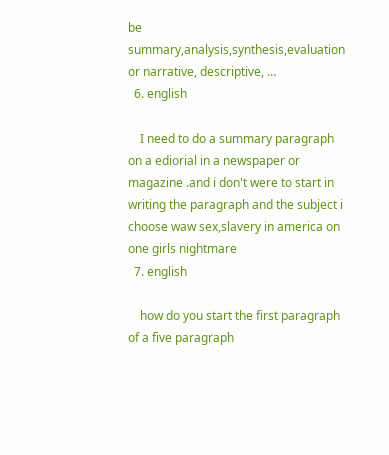be summary,analysis,synthesis,evaluation or narrative, descriptive, …
  6. english

    I need to do a summary paragraph on a ediorial in a newspaper or magazine .and i don't were to start in writing the paragraph and the subject i choose waw sex,slavery in america on one girls nightmare
  7. english

    how do you start the first paragraph of a five paragraph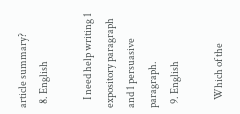article summary?
  8. English

    I need help writing 1 expository paragraph and 1 persuasive paragraph.
  9. English

    Which of the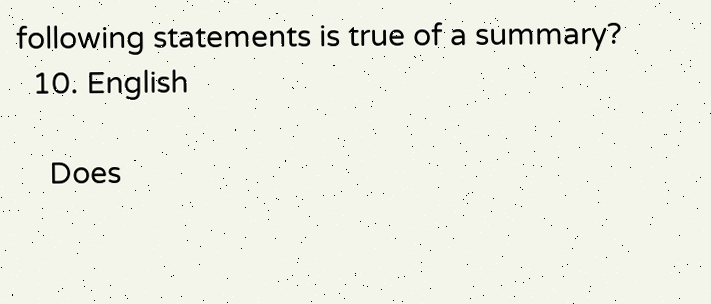following statements is true of a summary?
  10. English

    Does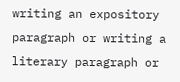writing an expository paragraph or writing a literary paragraph or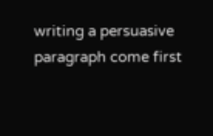writing a persuasive paragraph come first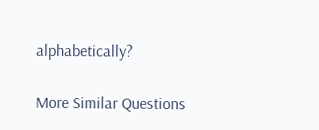alphabetically?

More Similar Questions